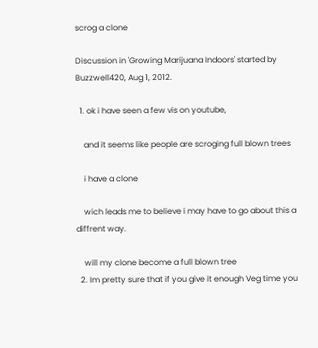scrog a clone

Discussion in 'Growing Marijuana Indoors' started by Buzzwell420, Aug 1, 2012.

  1. ok i have seen a few vis on youtube,

    and it seems like people are scroging full blown trees

    i have a clone

    wich leads me to believe i may have to go about this a diffrent way.

    will my clone become a full blown tree
  2. Im pretty sure that if you give it enough Veg time you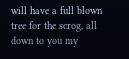will have a full blown tree for the scrog, all down to you my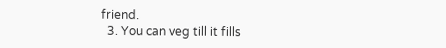friend.
  3. You can veg till it fills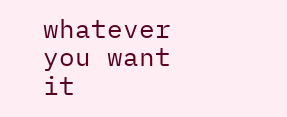whatever you want it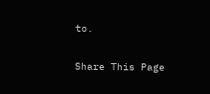to.

Share This Page